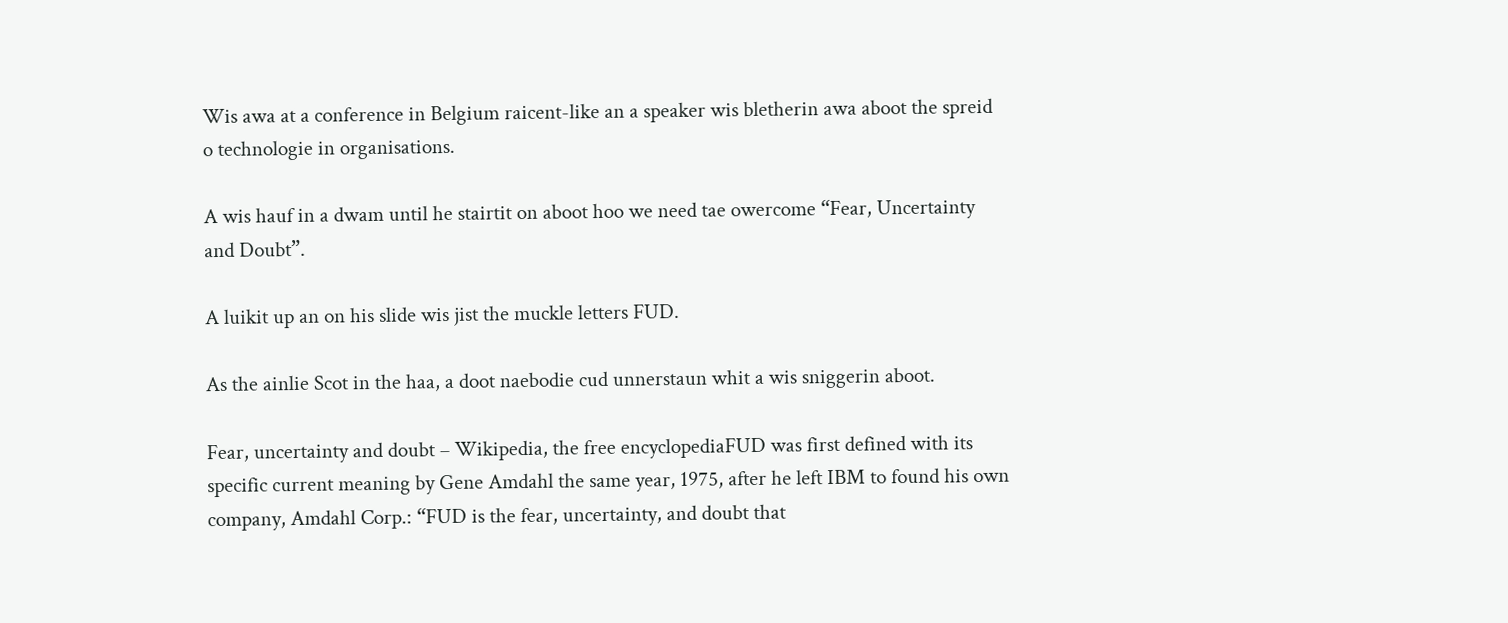Wis awa at a conference in Belgium raicent-like an a speaker wis bletherin awa aboot the spreid o technologie in organisations.

A wis hauf in a dwam until he stairtit on aboot hoo we need tae owercome “Fear, Uncertainty and Doubt”.

A luikit up an on his slide wis jist the muckle letters FUD.

As the ainlie Scot in the haa, a doot naebodie cud unnerstaun whit a wis sniggerin aboot.

Fear, uncertainty and doubt – Wikipedia, the free encyclopediaFUD was first defined with its specific current meaning by Gene Amdahl the same year, 1975, after he left IBM to found his own company, Amdahl Corp.: “FUD is the fear, uncertainty, and doubt that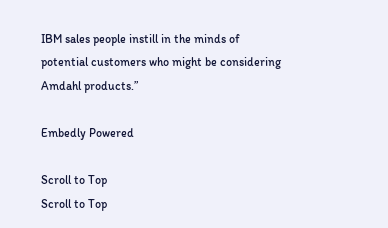IBM sales people instill in the minds of potential customers who might be considering Amdahl products.”

Embedly Powered

Scroll to Top
Scroll to Top